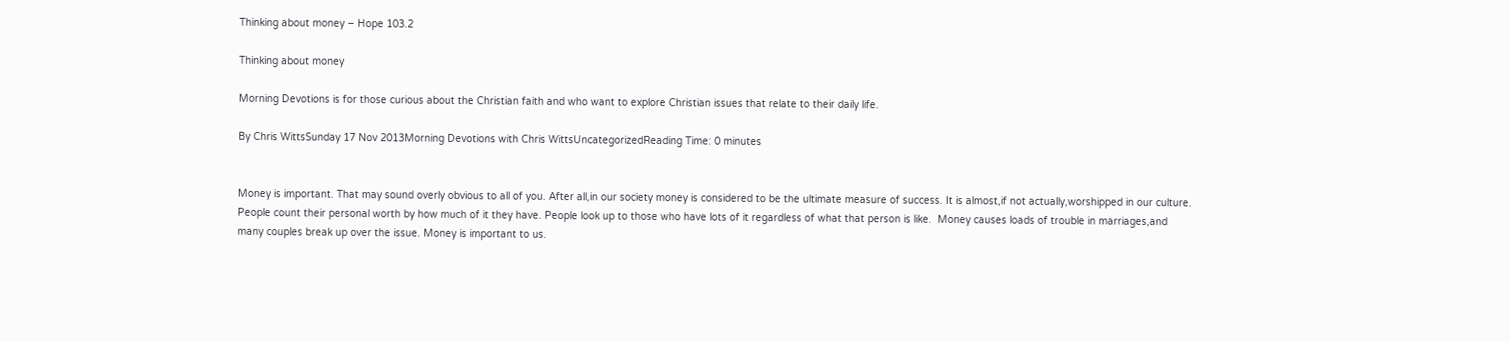Thinking about money – Hope 103.2

Thinking about money

Morning Devotions is for those curious about the Christian faith and who want to explore Christian issues that relate to their daily life.

By Chris WittsSunday 17 Nov 2013Morning Devotions with Chris WittsUncategorizedReading Time: 0 minutes


Money is important. That may sound overly obvious to all of you. After all,in our society money is considered to be the ultimate measure of success. It is almost,if not actually,worshipped in our culture. People count their personal worth by how much of it they have. People look up to those who have lots of it regardless of what that person is like.  Money causes loads of trouble in marriages,and many couples break up over the issue. Money is important to us.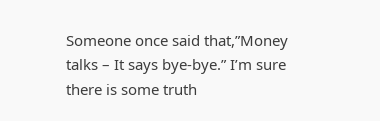Someone once said that,”Money talks – It says bye-bye.” I’m sure there is some truth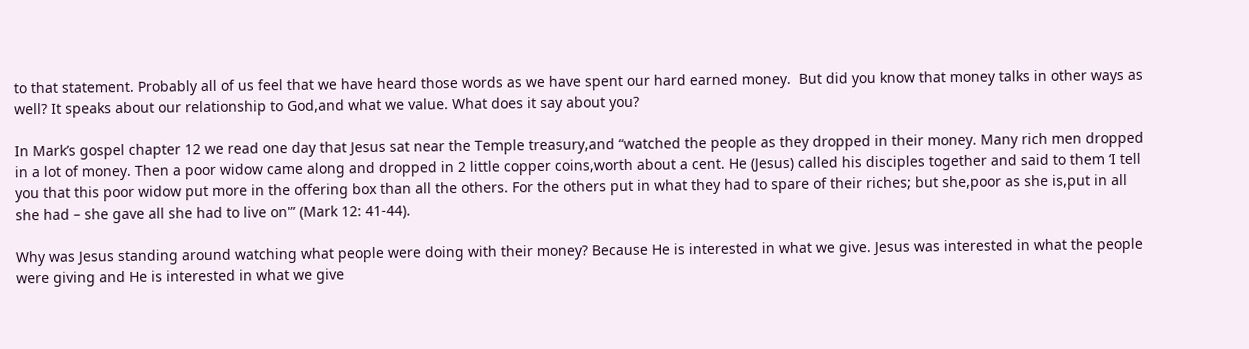to that statement. Probably all of us feel that we have heard those words as we have spent our hard earned money.  But did you know that money talks in other ways as well? It speaks about our relationship to God,and what we value. What does it say about you?

In Mark’s gospel chapter 12 we read one day that Jesus sat near the Temple treasury,and “watched the people as they dropped in their money. Many rich men dropped in a lot of money. Then a poor widow came along and dropped in 2 little copper coins,worth about a cent. He (Jesus) called his disciples together and said to them ‘I tell you that this poor widow put more in the offering box than all the others. For the others put in what they had to spare of their riches; but she,poor as she is,put in all she had – she gave all she had to live on'” (Mark 12: 41-44).

Why was Jesus standing around watching what people were doing with their money? Because He is interested in what we give. Jesus was interested in what the people were giving and He is interested in what we give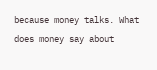because money talks. What does money say about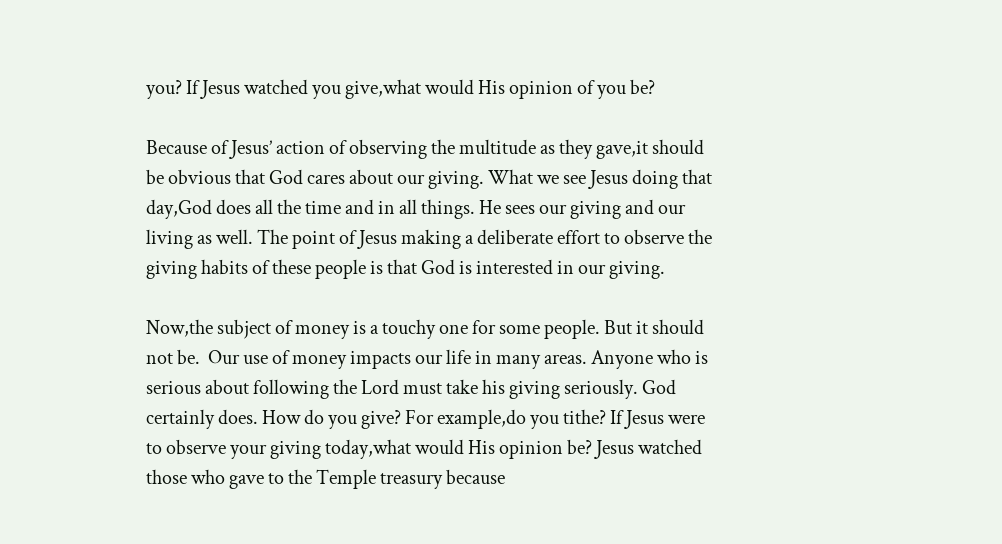you? If Jesus watched you give,what would His opinion of you be?

Because of Jesus’ action of observing the multitude as they gave,it should be obvious that God cares about our giving. What we see Jesus doing that day,God does all the time and in all things. He sees our giving and our living as well. The point of Jesus making a deliberate effort to observe the giving habits of these people is that God is interested in our giving.

Now,the subject of money is a touchy one for some people. But it should not be.  Our use of money impacts our life in many areas. Anyone who is serious about following the Lord must take his giving seriously. God certainly does. How do you give? For example,do you tithe? If Jesus were to observe your giving today,what would His opinion be? Jesus watched those who gave to the Temple treasury because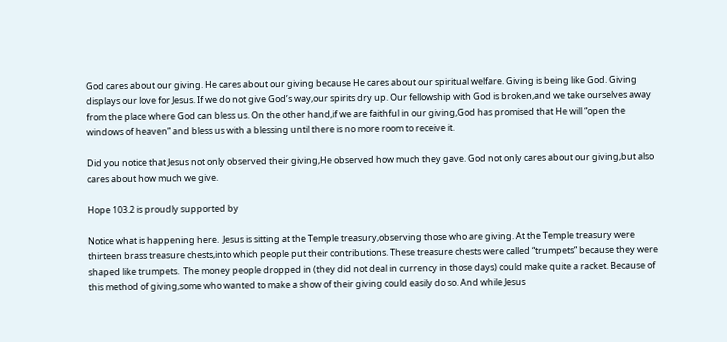God cares about our giving. He cares about our giving because He cares about our spiritual welfare. Giving is being like God. Giving displays our love for Jesus. If we do not give God’s way,our spirits dry up. Our fellowship with God is broken,and we take ourselves away from the place where God can bless us. On the other hand,if we are faithful in our giving,God has promised that He will “open the windows of heaven” and bless us with a blessing until there is no more room to receive it.

Did you notice that Jesus not only observed their giving,He observed how much they gave. God not only cares about our giving,but also cares about how much we give.

Hope 103.2 is proudly supported by

Notice what is happening here.  Jesus is sitting at the Temple treasury,observing those who are giving. At the Temple treasury were thirteen brass treasure chests,into which people put their contributions. These treasure chests were called “trumpets” because they were shaped like trumpets.  The money people dropped in (they did not deal in currency in those days) could make quite a racket. Because of this method of giving,some who wanted to make a show of their giving could easily do so. And while Jesus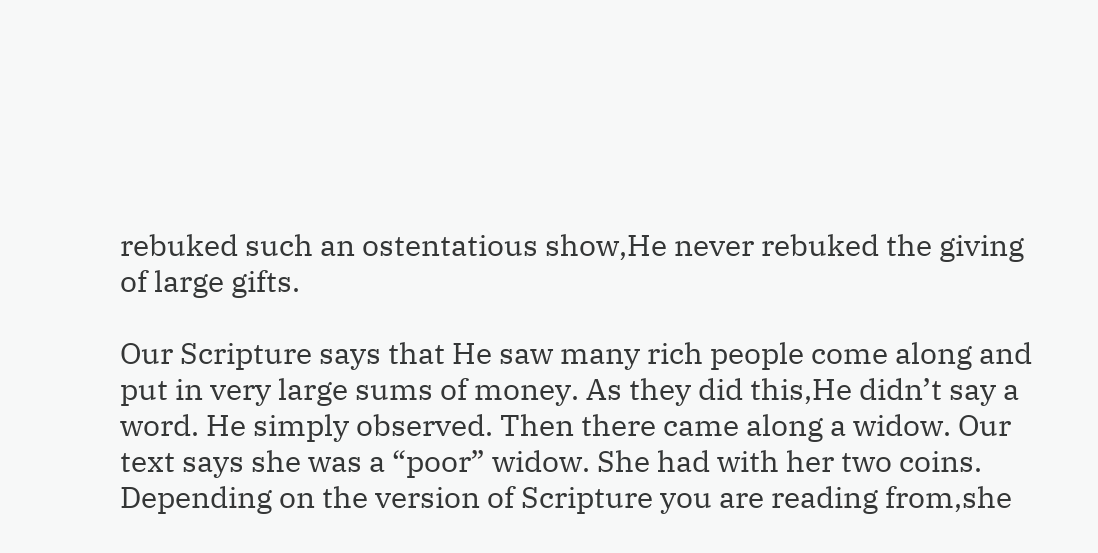rebuked such an ostentatious show,He never rebuked the giving of large gifts.

Our Scripture says that He saw many rich people come along and put in very large sums of money. As they did this,He didn’t say a word. He simply observed. Then there came along a widow. Our text says she was a “poor” widow. She had with her two coins. Depending on the version of Scripture you are reading from,she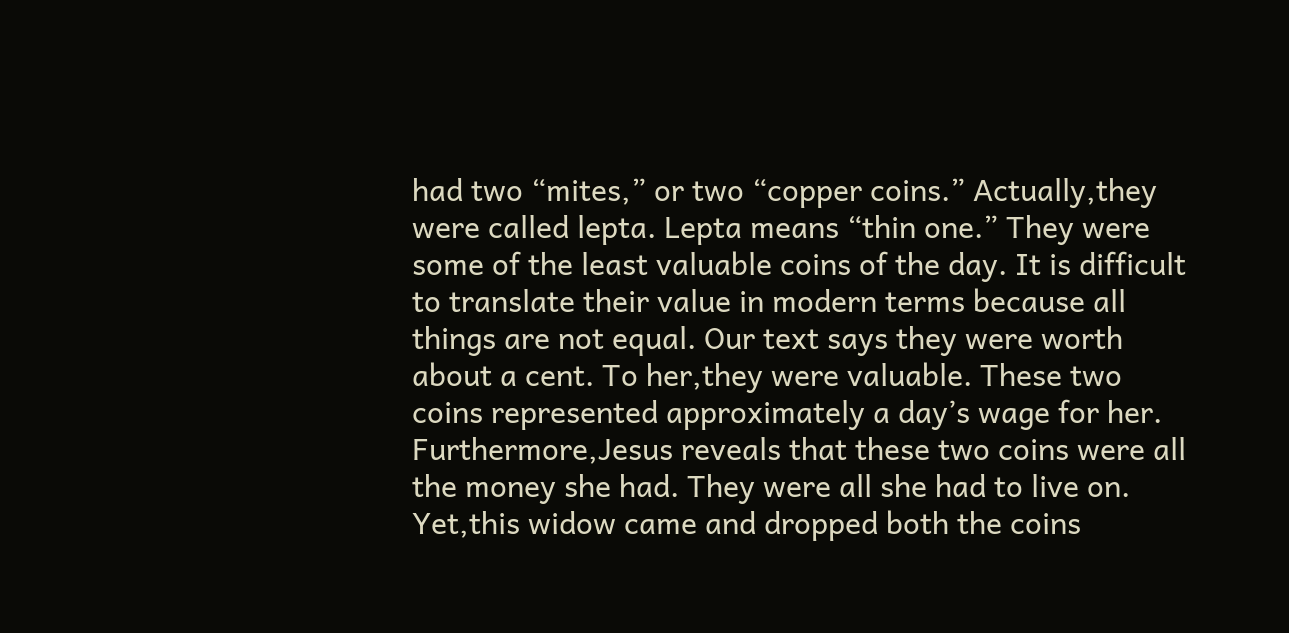had two “mites,” or two “copper coins.” Actually,they were called lepta. Lepta means “thin one.” They were some of the least valuable coins of the day. It is difficult to translate their value in modern terms because all things are not equal. Our text says they were worth about a cent. To her,they were valuable. These two coins represented approximately a day’s wage for her. Furthermore,Jesus reveals that these two coins were all the money she had. They were all she had to live on. Yet,this widow came and dropped both the coins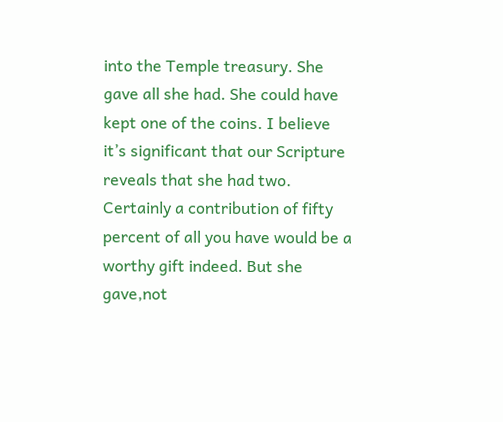into the Temple treasury. She gave all she had. She could have kept one of the coins. I believe it’s significant that our Scripture reveals that she had two. Certainly a contribution of fifty percent of all you have would be a worthy gift indeed. But she gave,not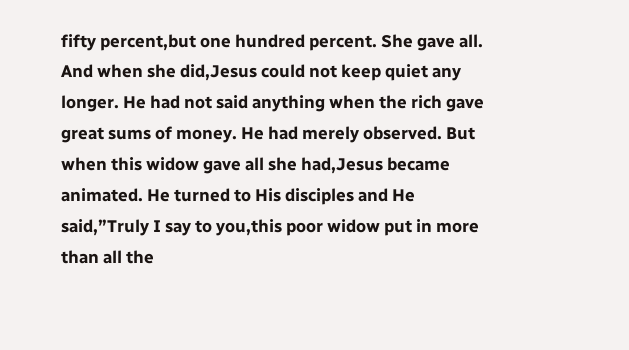fifty percent,but one hundred percent. She gave all. And when she did,Jesus could not keep quiet any longer. He had not said anything when the rich gave great sums of money. He had merely observed. But when this widow gave all she had,Jesus became animated. He turned to His disciples and He said,”Truly I say to you,this poor widow put in more than all the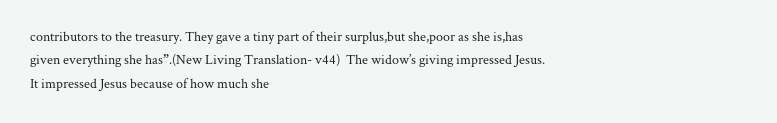contributors to the treasury. They gave a tiny part of their surplus,but she,poor as she is,has given everything she has”.(New Living Translation- v44)  The widow’s giving impressed Jesus. It impressed Jesus because of how much she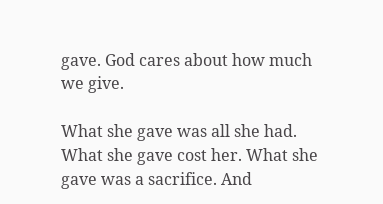gave. God cares about how much we give.

What she gave was all she had. What she gave cost her. What she gave was a sacrifice. And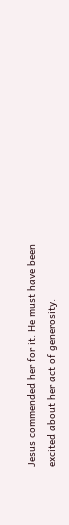Jesus commended her for it. He must have been excited about her act of generosity.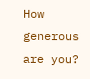How generous are you?